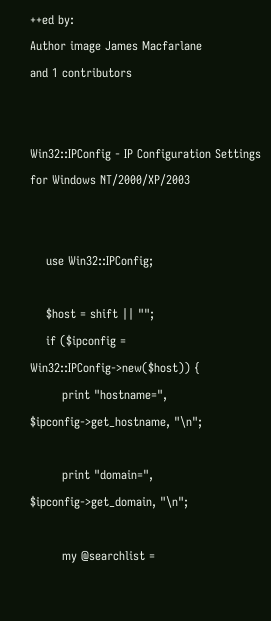++ed by:
Author image James Macfarlane
and 1 contributors


Win32::IPConfig - IP Configuration Settings for Windows NT/2000/XP/2003


    use Win32::IPConfig;

    $host = shift || "";
    if ($ipconfig = Win32::IPConfig->new($host)) {
        print "hostname=", $ipconfig->get_hostname, "\n";

        print "domain=", $ipconfig->get_domain, "\n";

        my @searchlist =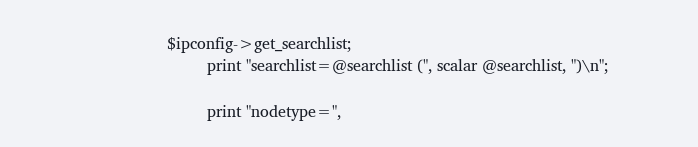$ipconfig->get_searchlist;
        print "searchlist=@searchlist (", scalar @searchlist, ")\n";

        print "nodetype=",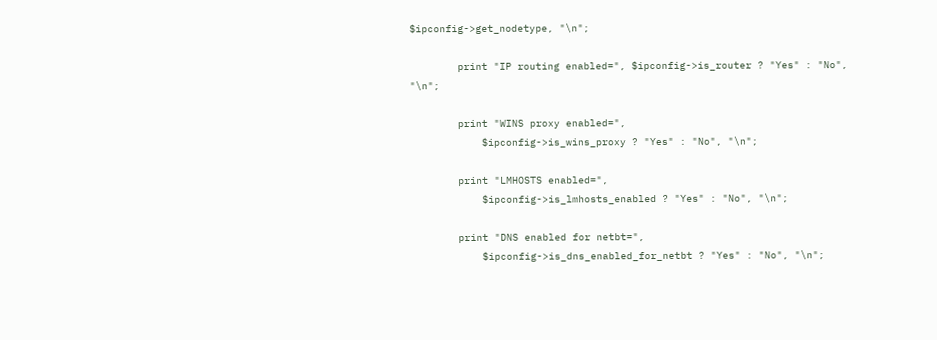$ipconfig->get_nodetype, "\n";

        print "IP routing enabled=", $ipconfig->is_router ? "Yes" : "No", "\n";

        print "WINS proxy enabled=",
            $ipconfig->is_wins_proxy ? "Yes" : "No", "\n";

        print "LMHOSTS enabled=",
            $ipconfig->is_lmhosts_enabled ? "Yes" : "No", "\n";

        print "DNS enabled for netbt=",
            $ipconfig->is_dns_enabled_for_netbt ? "Yes" : "No", "\n";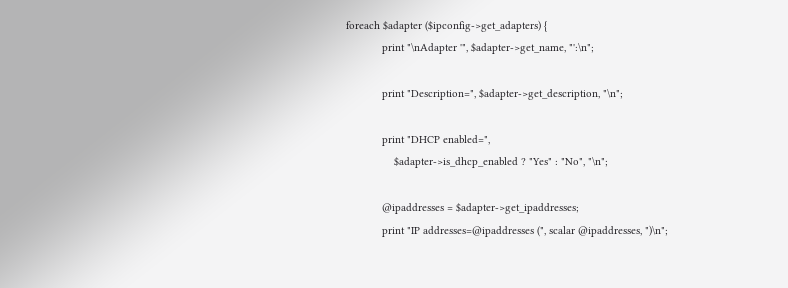foreach $adapter ($ipconfig->get_adapters) {
            print "\nAdapter '", $adapter->get_name, "':\n";

            print "Description=", $adapter->get_description, "\n";

            print "DHCP enabled=",
                $adapter->is_dhcp_enabled ? "Yes" : "No", "\n";

            @ipaddresses = $adapter->get_ipaddresses;
            print "IP addresses=@ipaddresses (", scalar @ipaddresses, ")\n";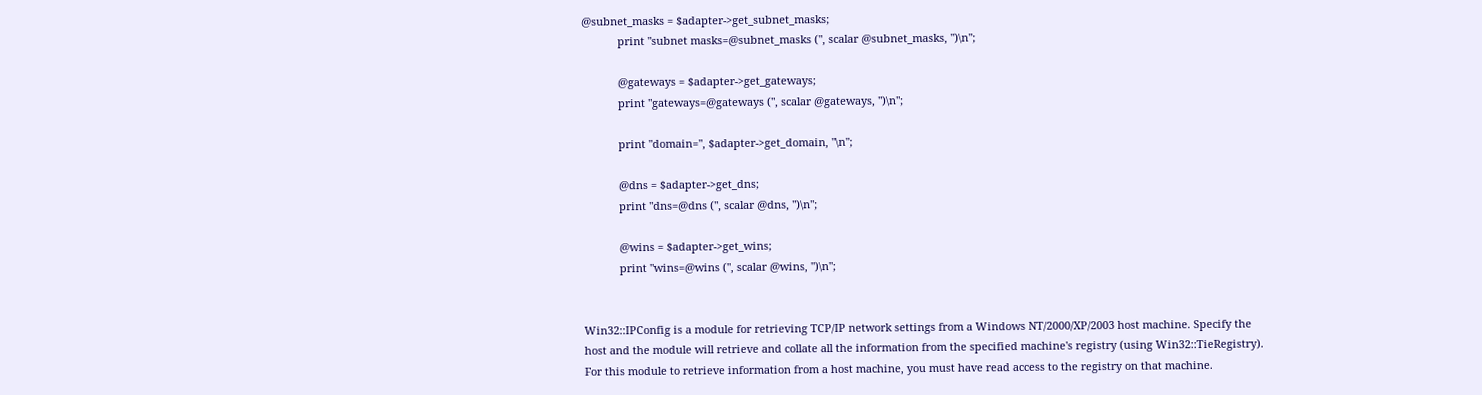@subnet_masks = $adapter->get_subnet_masks;
            print "subnet masks=@subnet_masks (", scalar @subnet_masks, ")\n";

            @gateways = $adapter->get_gateways;
            print "gateways=@gateways (", scalar @gateways, ")\n";

            print "domain=", $adapter->get_domain, "\n";

            @dns = $adapter->get_dns;
            print "dns=@dns (", scalar @dns, ")\n";

            @wins = $adapter->get_wins;
            print "wins=@wins (", scalar @wins, ")\n";


Win32::IPConfig is a module for retrieving TCP/IP network settings from a Windows NT/2000/XP/2003 host machine. Specify the host and the module will retrieve and collate all the information from the specified machine's registry (using Win32::TieRegistry). For this module to retrieve information from a host machine, you must have read access to the registry on that machine.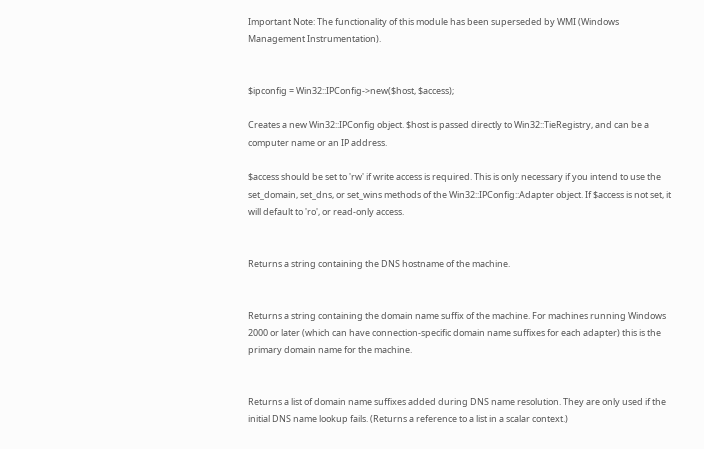Important Note: The functionality of this module has been superseded by WMI (Windows Management Instrumentation).


$ipconfig = Win32::IPConfig->new($host, $access);

Creates a new Win32::IPConfig object. $host is passed directly to Win32::TieRegistry, and can be a computer name or an IP address.

$access should be set to 'rw' if write access is required. This is only necessary if you intend to use the set_domain, set_dns, or set_wins methods of the Win32::IPConfig::Adapter object. If $access is not set, it will default to 'ro', or read-only access.


Returns a string containing the DNS hostname of the machine.


Returns a string containing the domain name suffix of the machine. For machines running Windows 2000 or later (which can have connection-specific domain name suffixes for each adapter) this is the primary domain name for the machine.


Returns a list of domain name suffixes added during DNS name resolution. They are only used if the initial DNS name lookup fails. (Returns a reference to a list in a scalar context.)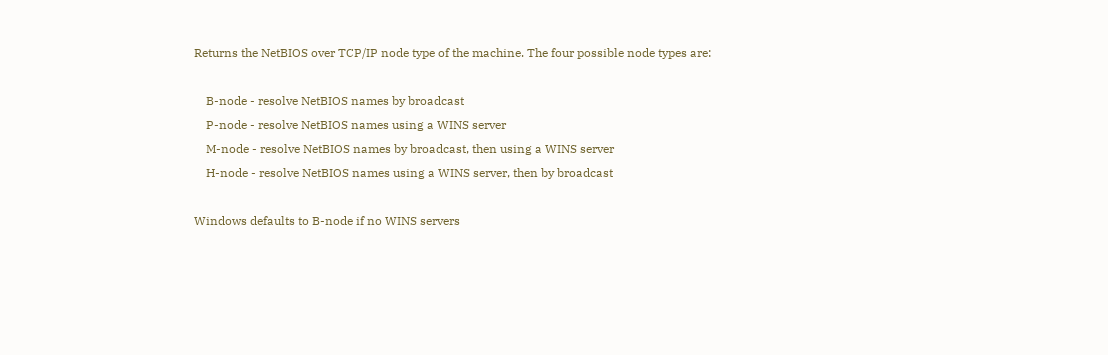Returns the NetBIOS over TCP/IP node type of the machine. The four possible node types are:

    B-node - resolve NetBIOS names by broadcast
    P-node - resolve NetBIOS names using a WINS server
    M-node - resolve NetBIOS names by broadcast, then using a WINS server
    H-node - resolve NetBIOS names using a WINS server, then by broadcast

Windows defaults to B-node if no WINS servers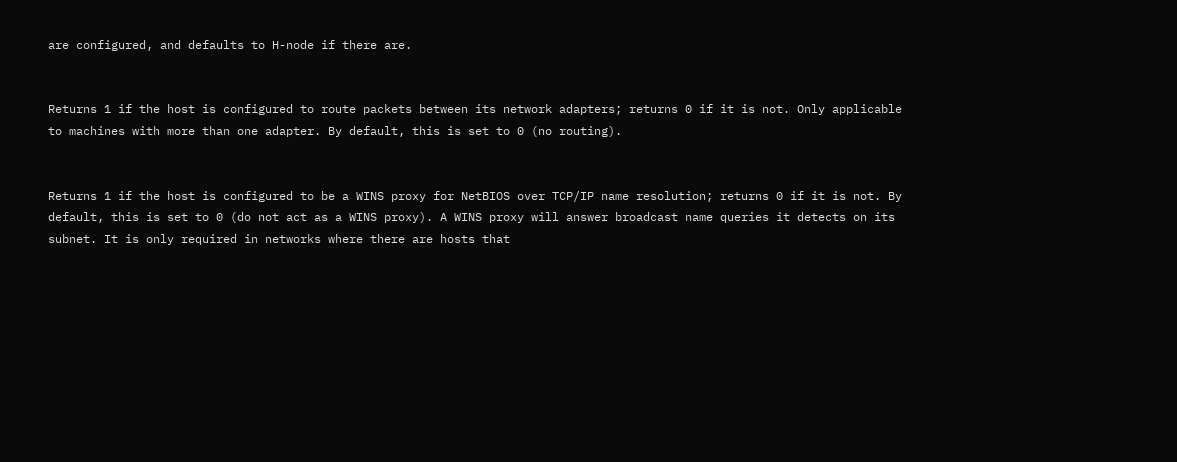are configured, and defaults to H-node if there are.


Returns 1 if the host is configured to route packets between its network adapters; returns 0 if it is not. Only applicable to machines with more than one adapter. By default, this is set to 0 (no routing).


Returns 1 if the host is configured to be a WINS proxy for NetBIOS over TCP/IP name resolution; returns 0 if it is not. By default, this is set to 0 (do not act as a WINS proxy). A WINS proxy will answer broadcast name queries it detects on its subnet. It is only required in networks where there are hosts that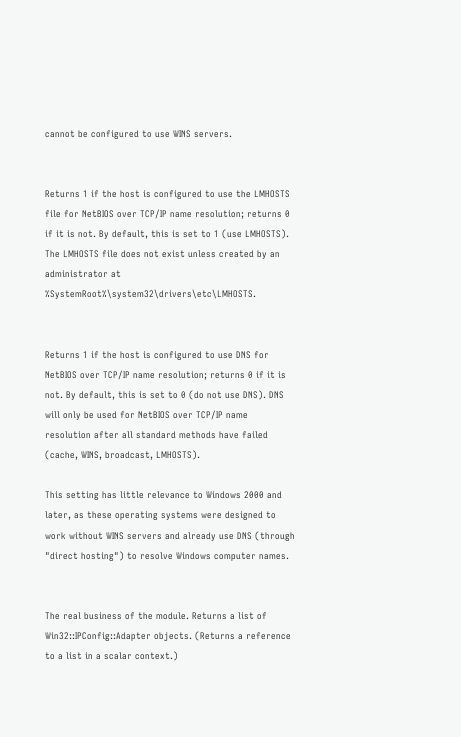cannot be configured to use WINS servers.


Returns 1 if the host is configured to use the LMHOSTS file for NetBIOS over TCP/IP name resolution; returns 0 if it is not. By default, this is set to 1 (use LMHOSTS). The LMHOSTS file does not exist unless created by an administrator at %SystemRoot%\system32\drivers\etc\LMHOSTS.


Returns 1 if the host is configured to use DNS for NetBIOS over TCP/IP name resolution; returns 0 if it is not. By default, this is set to 0 (do not use DNS). DNS will only be used for NetBIOS over TCP/IP name resolution after all standard methods have failed (cache, WINS, broadcast, LMHOSTS).

This setting has little relevance to Windows 2000 and later, as these operating systems were designed to work without WINS servers and already use DNS (through "direct hosting") to resolve Windows computer names.


The real business of the module. Returns a list of Win32::IPConfig::Adapter objects. (Returns a reference to a list in a scalar context.)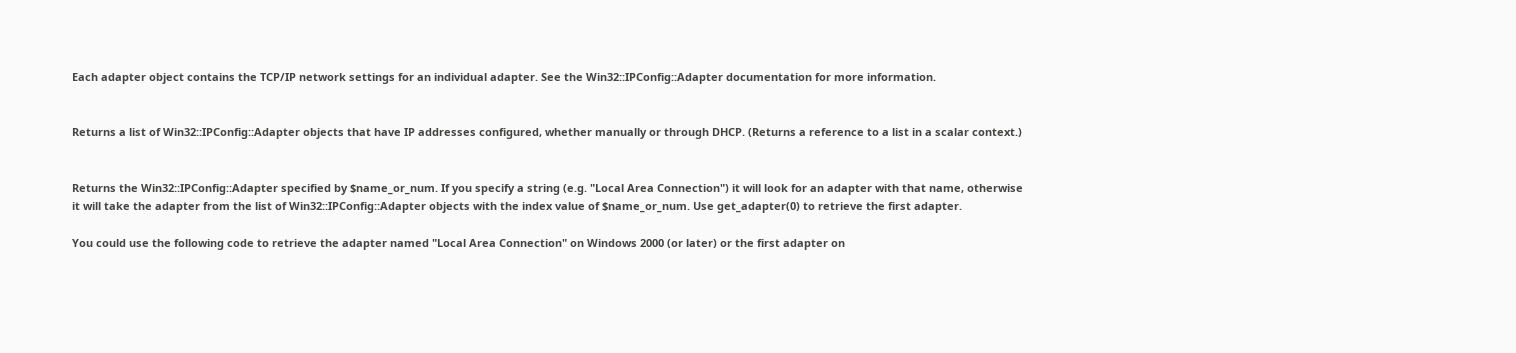Each adapter object contains the TCP/IP network settings for an individual adapter. See the Win32::IPConfig::Adapter documentation for more information.


Returns a list of Win32::IPConfig::Adapter objects that have IP addresses configured, whether manually or through DHCP. (Returns a reference to a list in a scalar context.)


Returns the Win32::IPConfig::Adapter specified by $name_or_num. If you specify a string (e.g. "Local Area Connection") it will look for an adapter with that name, otherwise it will take the adapter from the list of Win32::IPConfig::Adapter objects with the index value of $name_or_num. Use get_adapter(0) to retrieve the first adapter.

You could use the following code to retrieve the adapter named "Local Area Connection" on Windows 2000 (or later) or the first adapter on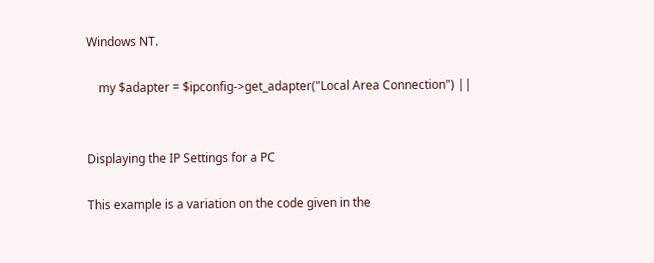Windows NT.

    my $adapter = $ipconfig->get_adapter("Local Area Connection") ||


Displaying the IP Settings for a PC

This example is a variation on the code given in the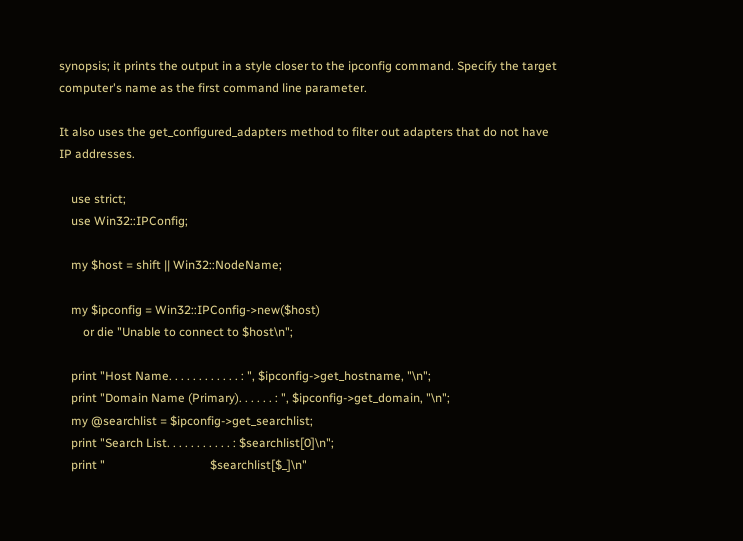synopsis; it prints the output in a style closer to the ipconfig command. Specify the target computer's name as the first command line parameter.

It also uses the get_configured_adapters method to filter out adapters that do not have IP addresses.

    use strict;
    use Win32::IPConfig;

    my $host = shift || Win32::NodeName;

    my $ipconfig = Win32::IPConfig->new($host)
        or die "Unable to connect to $host\n";

    print "Host Name. . . . . . . . . . . . : ", $ipconfig->get_hostname, "\n";
    print "Domain Name (Primary). . . . . . : ", $ipconfig->get_domain, "\n";
    my @searchlist = $ipconfig->get_searchlist;
    print "Search List. . . . . . . . . . . : $searchlist[0]\n";
    print "                                   $searchlist[$_]\n"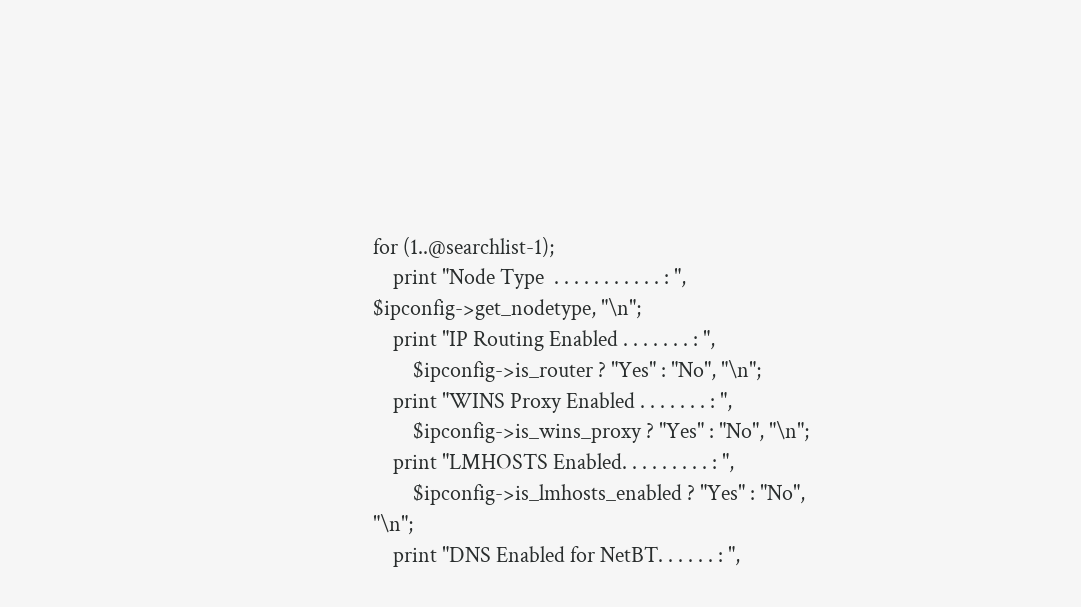for (1..@searchlist-1);
    print "Node Type  . . . . . . . . . . . : ", $ipconfig->get_nodetype, "\n";
    print "IP Routing Enabled . . . . . . . : ",
        $ipconfig->is_router ? "Yes" : "No", "\n";
    print "WINS Proxy Enabled . . . . . . . : ",
        $ipconfig->is_wins_proxy ? "Yes" : "No", "\n";
    print "LMHOSTS Enabled. . . . . . . . . : ",
        $ipconfig->is_lmhosts_enabled ? "Yes" : "No", "\n";
    print "DNS Enabled for NetBT. . . . . . : ",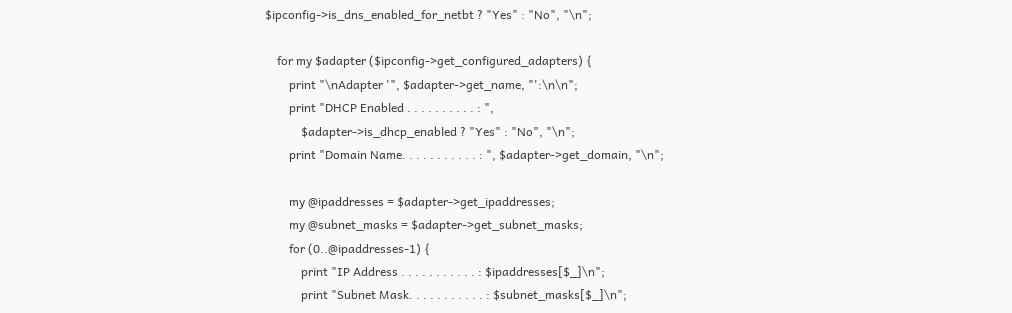$ipconfig->is_dns_enabled_for_netbt ? "Yes" : "No", "\n";

    for my $adapter ($ipconfig->get_configured_adapters) {
        print "\nAdapter '", $adapter->get_name, "':\n\n";
        print "DHCP Enabled . . . . . . . . . . : ",
            $adapter->is_dhcp_enabled ? "Yes" : "No", "\n";
        print "Domain Name. . . . . . . . . . . : ", $adapter->get_domain, "\n";

        my @ipaddresses = $adapter->get_ipaddresses;
        my @subnet_masks = $adapter->get_subnet_masks;
        for (0..@ipaddresses-1) {
            print "IP Address . . . . . . . . . . . : $ipaddresses[$_]\n";
            print "Subnet Mask. . . . . . . . . . . : $subnet_masks[$_]\n";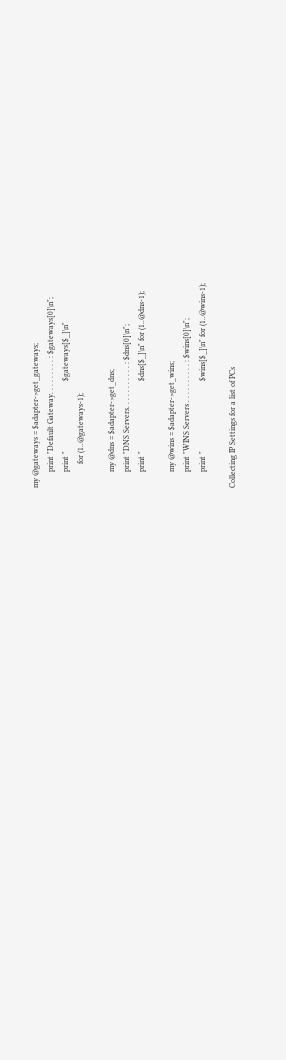my @gateways = $adapter->get_gateways;
        print "Default Gateway. . . . . . . . . : $gateways[0]\n";
        print "                                   $gateways[$_]\n"
            for (1..@gateways-1);

        my @dns = $adapter->get_dns;
        print "DNS Servers. . . . . . . . . . . : $dns[0]\n";
        print "                                   $dns[$_]\n" for (1..@dns-1);

        my @wins = $adapter->get_wins;
        print "WINS Servers . . . . . . . . . . : $wins[0]\n";
        print "                                   $wins[$_]\n" for (1..@wins-1);

Collecting IP Settings for a list of PCs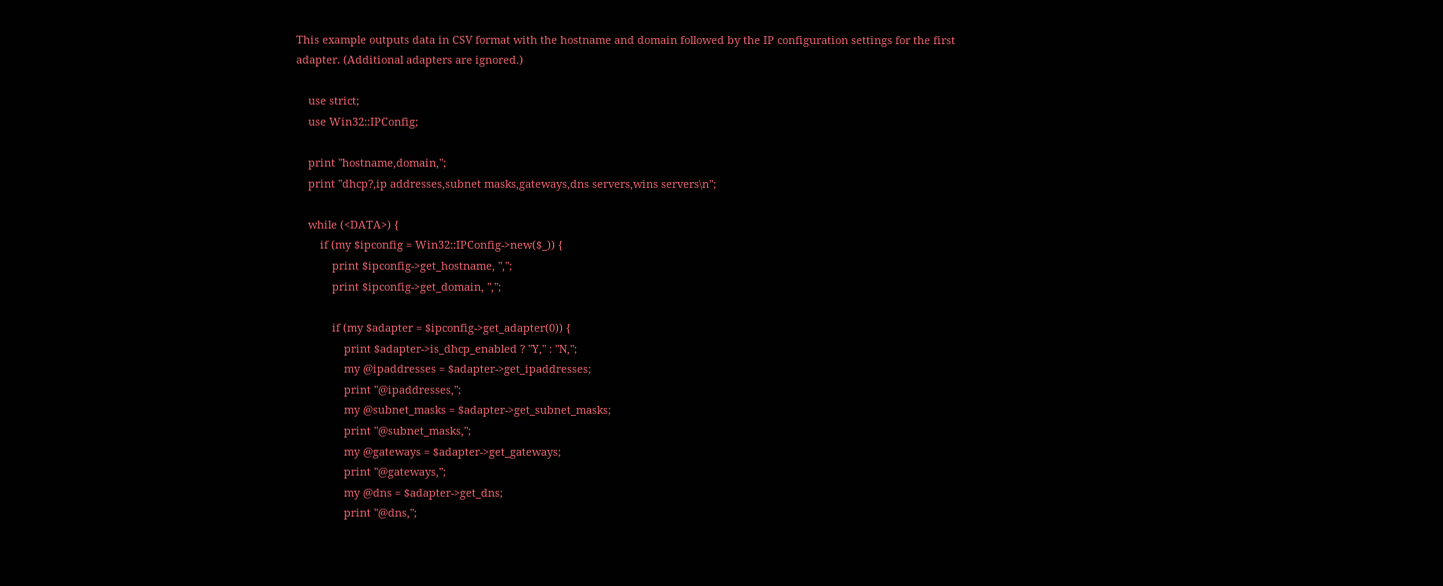This example outputs data in CSV format with the hostname and domain followed by the IP configuration settings for the first adapter. (Additional adapters are ignored.)

    use strict;
    use Win32::IPConfig;

    print "hostname,domain,";
    print "dhcp?,ip addresses,subnet masks,gateways,dns servers,wins servers\n";

    while (<DATA>) {
        if (my $ipconfig = Win32::IPConfig->new($_)) {
            print $ipconfig->get_hostname, ",";
            print $ipconfig->get_domain, ",";

            if (my $adapter = $ipconfig->get_adapter(0)) {
                print $adapter->is_dhcp_enabled ? "Y," : "N,";
                my @ipaddresses = $adapter->get_ipaddresses;
                print "@ipaddresses,";
                my @subnet_masks = $adapter->get_subnet_masks;
                print "@subnet_masks,";
                my @gateways = $adapter->get_gateways;
                print "@gateways,";
                my @dns = $adapter->get_dns;
                print "@dns,";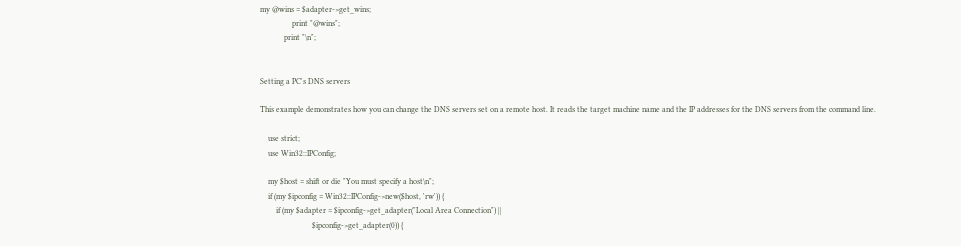my @wins = $adapter->get_wins;
                print "@wins";
            print "\n";


Setting a PC's DNS servers

This example demonstrates how you can change the DNS servers set on a remote host. It reads the target machine name and the IP addresses for the DNS servers from the command line.

    use strict;
    use Win32::IPConfig;

    my $host = shift or die "You must specify a host\n";
    if (my $ipconfig = Win32::IPConfig->new($host, 'rw')) {
        if (my $adapter = $ipconfig->get_adapter("Local Area Connection") ||
                          $ipconfig->get_adapter(0)) {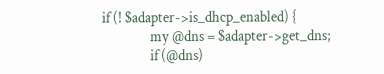if (! $adapter->is_dhcp_enabled) {
                my @dns = $adapter->get_dns;
                if (@dns)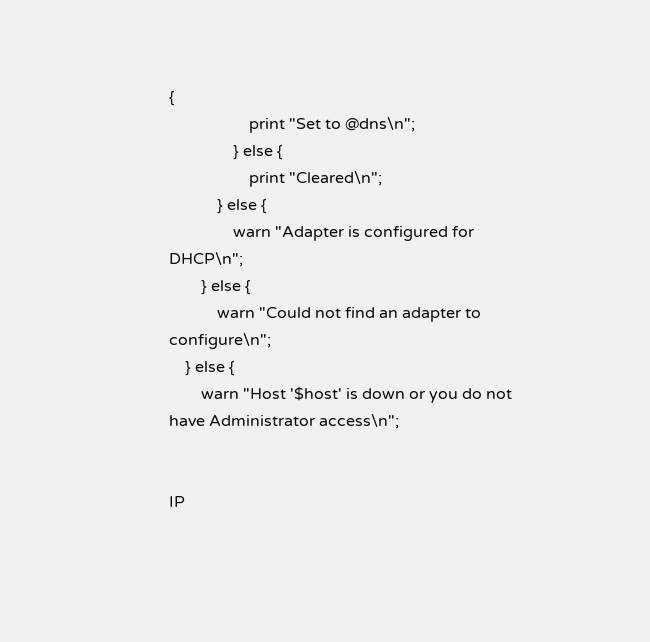{
                    print "Set to @dns\n";
                } else {
                    print "Cleared\n";
            } else {
                warn "Adapter is configured for DHCP\n";
        } else {
            warn "Could not find an adapter to configure\n";
    } else {
        warn "Host '$host' is down or you do not have Administrator access\n";


IP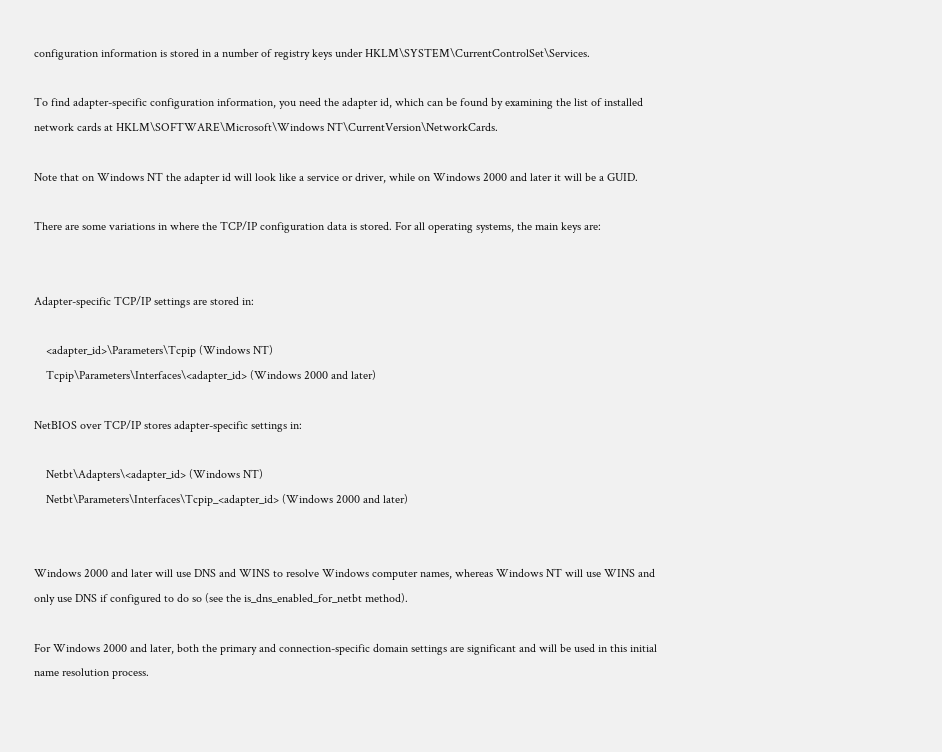configuration information is stored in a number of registry keys under HKLM\SYSTEM\CurrentControlSet\Services.

To find adapter-specific configuration information, you need the adapter id, which can be found by examining the list of installed network cards at HKLM\SOFTWARE\Microsoft\Windows NT\CurrentVersion\NetworkCards.

Note that on Windows NT the adapter id will look like a service or driver, while on Windows 2000 and later it will be a GUID.

There are some variations in where the TCP/IP configuration data is stored. For all operating systems, the main keys are:


Adapter-specific TCP/IP settings are stored in:

    <adapter_id>\Parameters\Tcpip (Windows NT)
    Tcpip\Parameters\Interfaces\<adapter_id> (Windows 2000 and later)

NetBIOS over TCP/IP stores adapter-specific settings in:

    Netbt\Adapters\<adapter_id> (Windows NT)
    Netbt\Parameters\Interfaces\Tcpip_<adapter_id> (Windows 2000 and later)


Windows 2000 and later will use DNS and WINS to resolve Windows computer names, whereas Windows NT will use WINS and only use DNS if configured to do so (see the is_dns_enabled_for_netbt method).

For Windows 2000 and later, both the primary and connection-specific domain settings are significant and will be used in this initial name resolution process.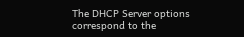The DHCP Server options correspond to the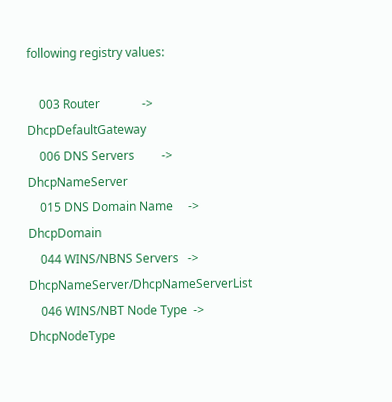following registry values:

    003 Router              ->  DhcpDefaultGateway
    006 DNS Servers         ->  DhcpNameServer
    015 DNS Domain Name     ->  DhcpDomain
    044 WINS/NBNS Servers   ->  DhcpNameServer/DhcpNameServerList
    046 WINS/NBT Node Type  ->  DhcpNodeType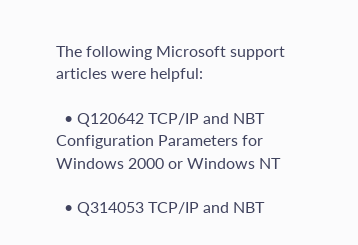The following Microsoft support articles were helpful:

  • Q120642 TCP/IP and NBT Configuration Parameters for Windows 2000 or Windows NT

  • Q314053 TCP/IP and NBT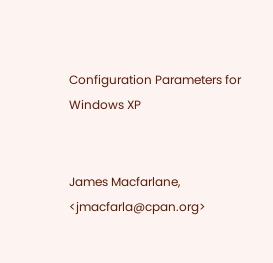Configuration Parameters for Windows XP


James Macfarlane, <jmacfarla@cpan.org>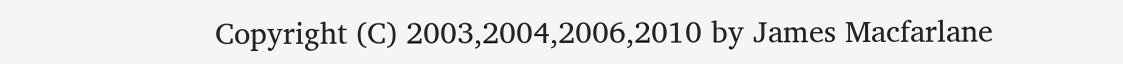Copyright (C) 2003,2004,2006,2010 by James Macfarlane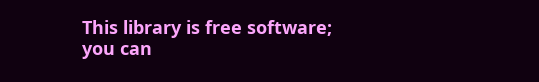This library is free software; you can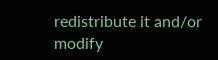redistribute it and/or modify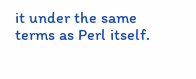it under the same terms as Perl itself.